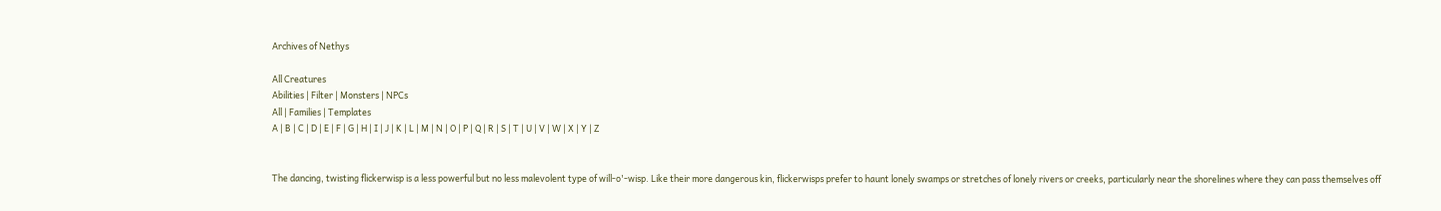Archives of Nethys

All Creatures
Abilities | Filter | Monsters | NPCs
All | Families | Templates
A | B | C | D | E | F | G | H | I | J | K | L | M | N | O | P | Q | R | S | T | U | V | W | X | Y | Z


The dancing, twisting flickerwisp is a less powerful but no less malevolent type of will-o'-wisp. Like their more dangerous kin, flickerwisps prefer to haunt lonely swamps or stretches of lonely rivers or creeks, particularly near the shorelines where they can pass themselves off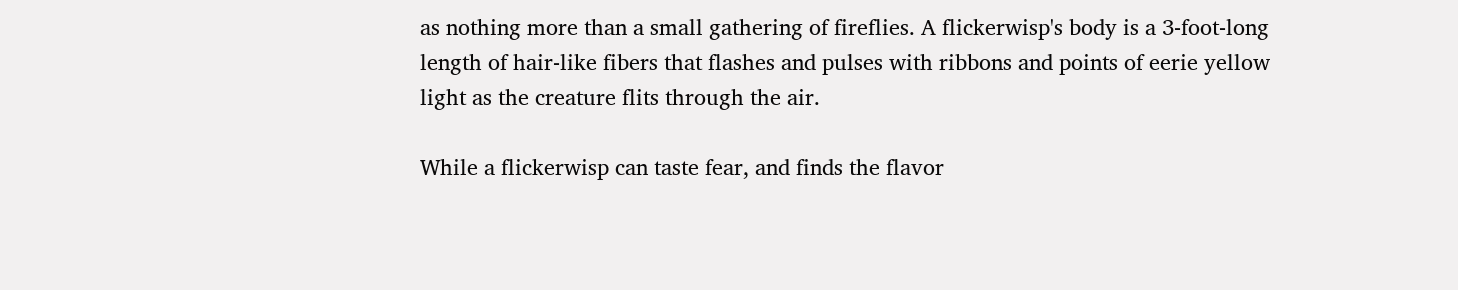as nothing more than a small gathering of fireflies. A flickerwisp's body is a 3-foot-long length of hair-like fibers that flashes and pulses with ribbons and points of eerie yellow light as the creature flits through the air.

While a flickerwisp can taste fear, and finds the flavor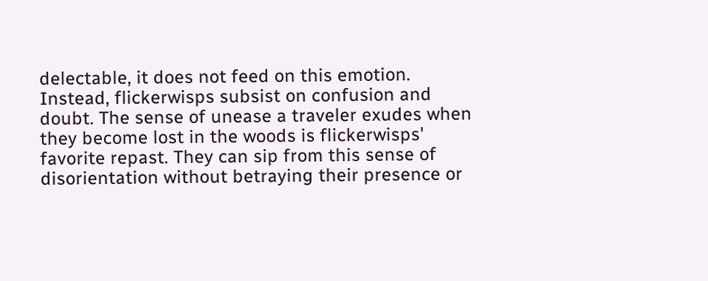delectable, it does not feed on this emotion. Instead, flickerwisps subsist on confusion and doubt. The sense of unease a traveler exudes when they become lost in the woods is flickerwisps' favorite repast. They can sip from this sense of disorientation without betraying their presence or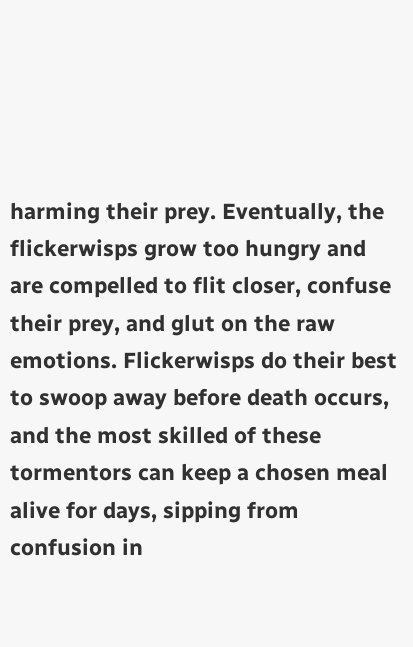harming their prey. Eventually, the flickerwisps grow too hungry and are compelled to flit closer, confuse their prey, and glut on the raw emotions. Flickerwisps do their best to swoop away before death occurs, and the most skilled of these tormentors can keep a chosen meal alive for days, sipping from confusion in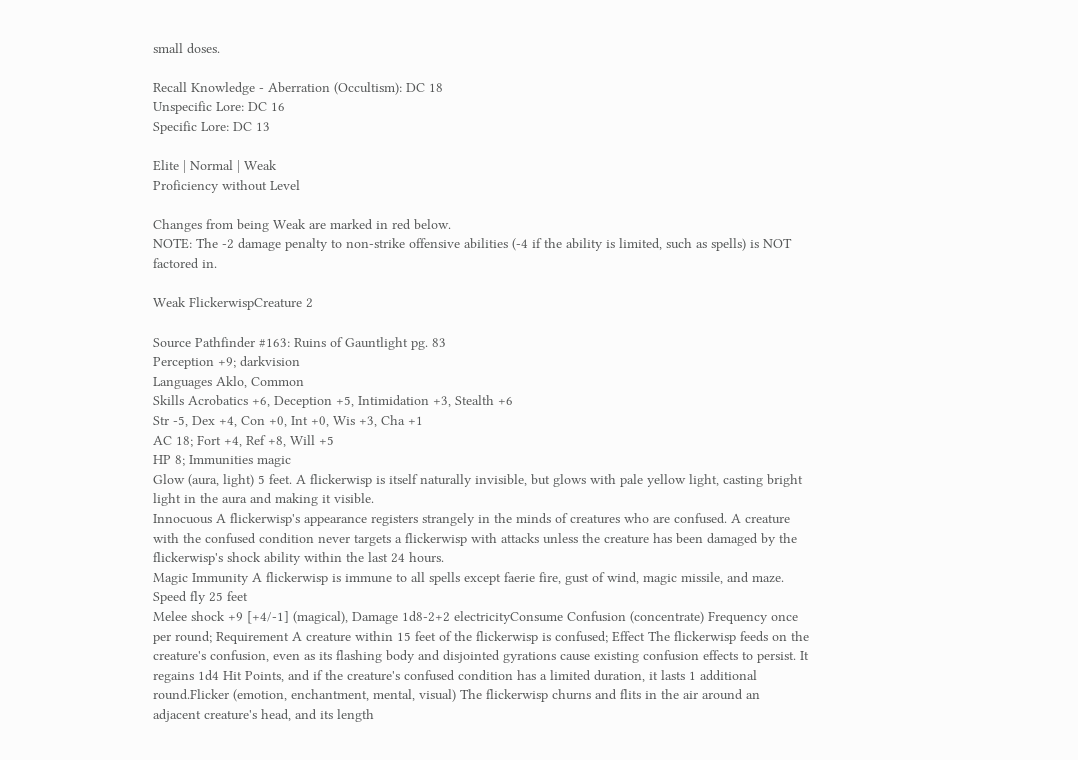small doses.

Recall Knowledge - Aberration (Occultism): DC 18
Unspecific Lore: DC 16
Specific Lore: DC 13

Elite | Normal | Weak
Proficiency without Level

Changes from being Weak are marked in red below.
NOTE: The -2 damage penalty to non-strike offensive abilities (-4 if the ability is limited, such as spells) is NOT factored in.

Weak FlickerwispCreature 2

Source Pathfinder #163: Ruins of Gauntlight pg. 83
Perception +9; darkvision
Languages Aklo, Common
Skills Acrobatics +6, Deception +5, Intimidation +3, Stealth +6
Str -5, Dex +4, Con +0, Int +0, Wis +3, Cha +1
AC 18; Fort +4, Ref +8, Will +5
HP 8; Immunities magic
Glow (aura, light) 5 feet. A flickerwisp is itself naturally invisible, but glows with pale yellow light, casting bright light in the aura and making it visible.
Innocuous A flickerwisp's appearance registers strangely in the minds of creatures who are confused. A creature with the confused condition never targets a flickerwisp with attacks unless the creature has been damaged by the flickerwisp's shock ability within the last 24 hours.
Magic Immunity A flickerwisp is immune to all spells except faerie fire, gust of wind, magic missile, and maze.
Speed fly 25 feet
Melee shock +9 [+4/-1] (magical), Damage 1d8-2+2 electricityConsume Confusion (concentrate) Frequency once per round; Requirement A creature within 15 feet of the flickerwisp is confused; Effect The flickerwisp feeds on the creature's confusion, even as its flashing body and disjointed gyrations cause existing confusion effects to persist. It regains 1d4 Hit Points, and if the creature's confused condition has a limited duration, it lasts 1 additional round.Flicker (emotion, enchantment, mental, visual) The flickerwisp churns and flits in the air around an adjacent creature's head, and its length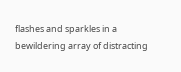flashes and sparkles in a bewildering array of distracting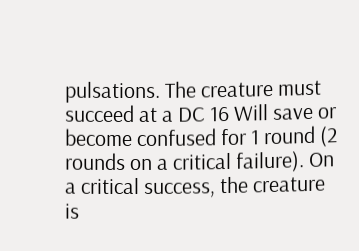pulsations. The creature must succeed at a DC 16 Will save or become confused for 1 round (2 rounds on a critical failure). On a critical success, the creature is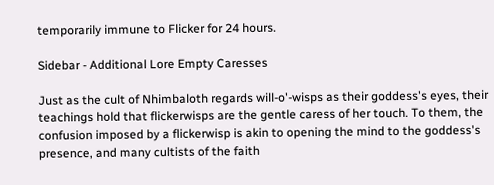temporarily immune to Flicker for 24 hours.

Sidebar - Additional Lore Empty Caresses

Just as the cult of Nhimbaloth regards will-o'-wisps as their goddess's eyes, their teachings hold that flickerwisps are the gentle caress of her touch. To them, the confusion imposed by a flickerwisp is akin to opening the mind to the goddess's presence, and many cultists of the faith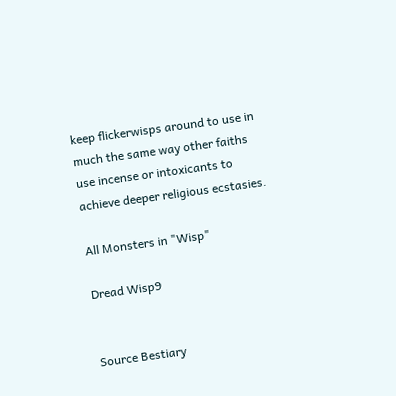keep flickerwisps around to use in much the same way other faiths use incense or intoxicants to achieve deeper religious ecstasies.

All Monsters in "Wisp"

Dread Wisp9


Source Bestiary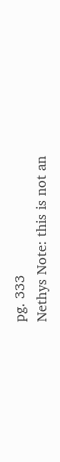pg. 333
Nethys Note: this is not an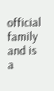official family and is a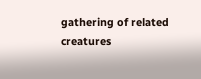gathering of related creatures